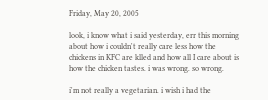Friday, May 20, 2005

look, i know what i said yesterday, err this morning about how i couldn't really care less how the chickens in KFC are klled and how all I care about is how the chicken tastes. i was wrong. so wrong.

i'm not really a vegetarian. i wish i had the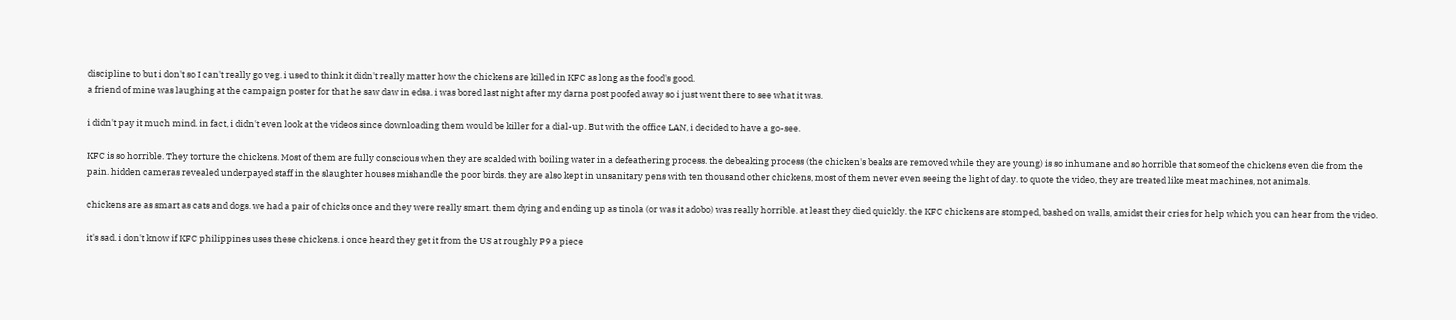discipline to but i don't so I can't really go veg. i used to think it didn't really matter how the chickens are killed in KFC as long as the food's good.
a friend of mine was laughing at the campaign poster for that he saw daw in edsa. i was bored last night after my darna post poofed away so i just went there to see what it was.

i didn't pay it much mind. in fact, i didn't even look at the videos since downloading them would be killer for a dial-up. But with the office LAN, i decided to have a go-see.

KFC is so horrible. They torture the chickens. Most of them are fully conscious when they are scalded with boiling water in a defeathering process. the debeaking process (the chicken's beaks are removed while they are young) is so inhumane and so horrible that someof the chickens even die from the pain. hidden cameras revealed underpayed staff in the slaughter houses mishandle the poor birds. they are also kept in unsanitary pens with ten thousand other chickens, most of them never even seeing the light of day. to quote the video, they are treated like meat machines, not animals.

chickens are as smart as cats and dogs. we had a pair of chicks once and they were really smart. them dying and ending up as tinola (or was it adobo) was really horrible. at least they died quickly. the KFC chickens are stomped, bashed on walls, amidst their cries for help which you can hear from the video.

it's sad. i don't know if KFC philippines uses these chickens. i once heard they get it from the US at roughly P9 a piece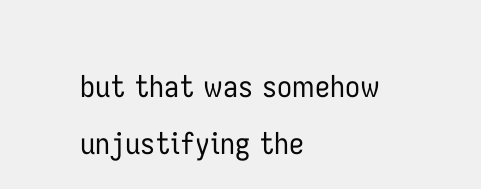but that was somehow unjustifying the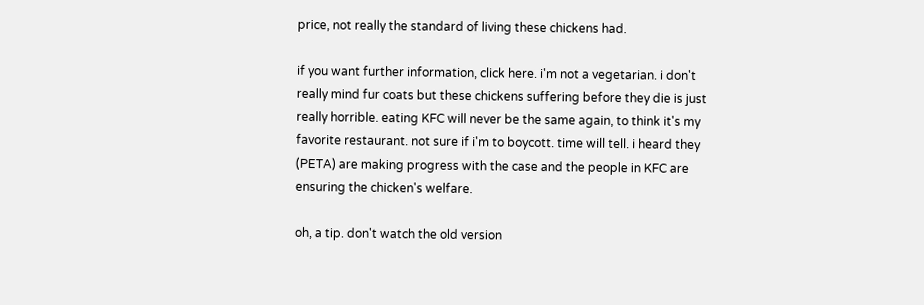price, not really the standard of living these chickens had.

if you want further information, click here. i'm not a vegetarian. i don't really mind fur coats but these chickens suffering before they die is just really horrible. eating KFC will never be the same again, to think it's my favorite restaurant. not sure if i'm to boycott. time will tell. i heard they (PETA) are making progress with the case and the people in KFC are ensuring the chicken's welfare.

oh, a tip. don't watch the old version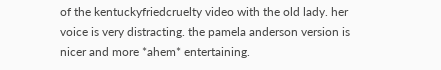of the kentuckyfriedcruelty video with the old lady. her voice is very distracting. the pamela anderson version is nicer and more *ahem* entertaining.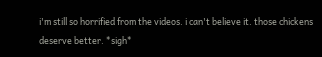i'm still so horrified from the videos. i can't believe it. those chickens deserve better. *sigh*